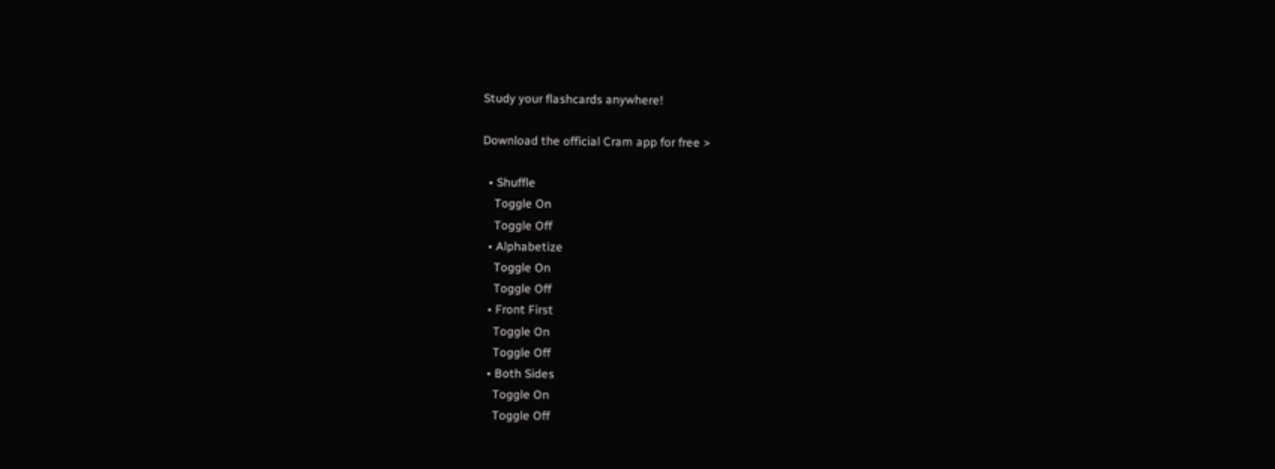Study your flashcards anywhere!

Download the official Cram app for free >

  • Shuffle
    Toggle On
    Toggle Off
  • Alphabetize
    Toggle On
    Toggle Off
  • Front First
    Toggle On
    Toggle Off
  • Both Sides
    Toggle On
    Toggle Off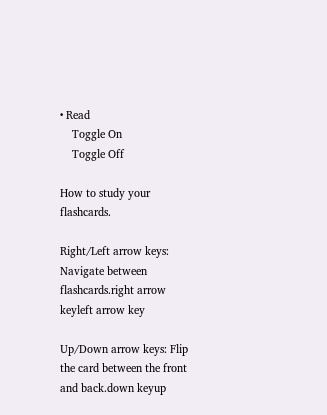• Read
    Toggle On
    Toggle Off

How to study your flashcards.

Right/Left arrow keys: Navigate between flashcards.right arrow keyleft arrow key

Up/Down arrow keys: Flip the card between the front and back.down keyup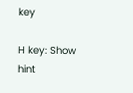key

H key: Show hint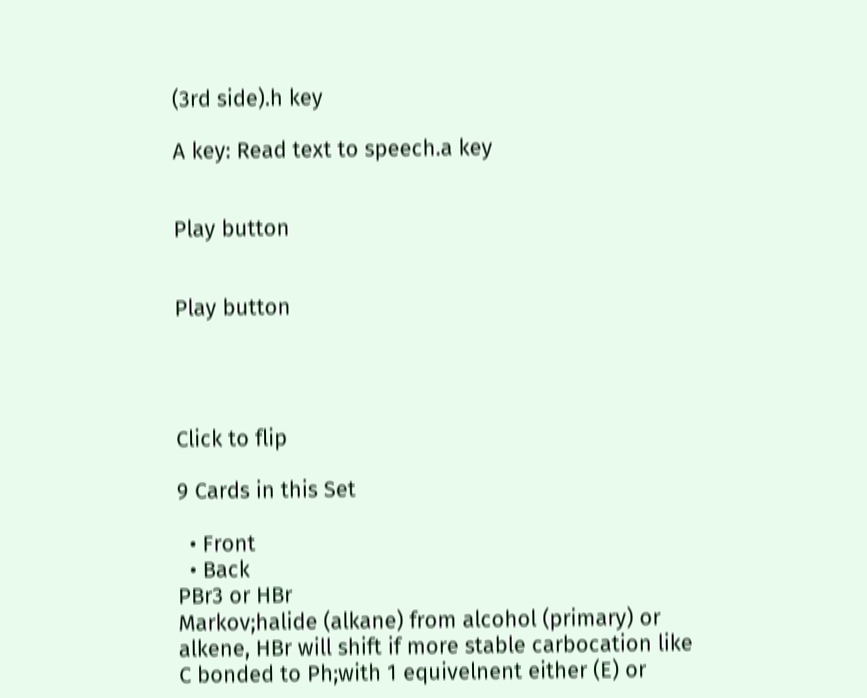(3rd side).h key

A key: Read text to speech.a key


Play button


Play button




Click to flip

9 Cards in this Set

  • Front
  • Back
PBr3 or HBr
Markov;halide (alkane) from alcohol (primary) or alkene, HBr will shift if more stable carbocation like C bonded to Ph;with 1 equivelnent either (E) or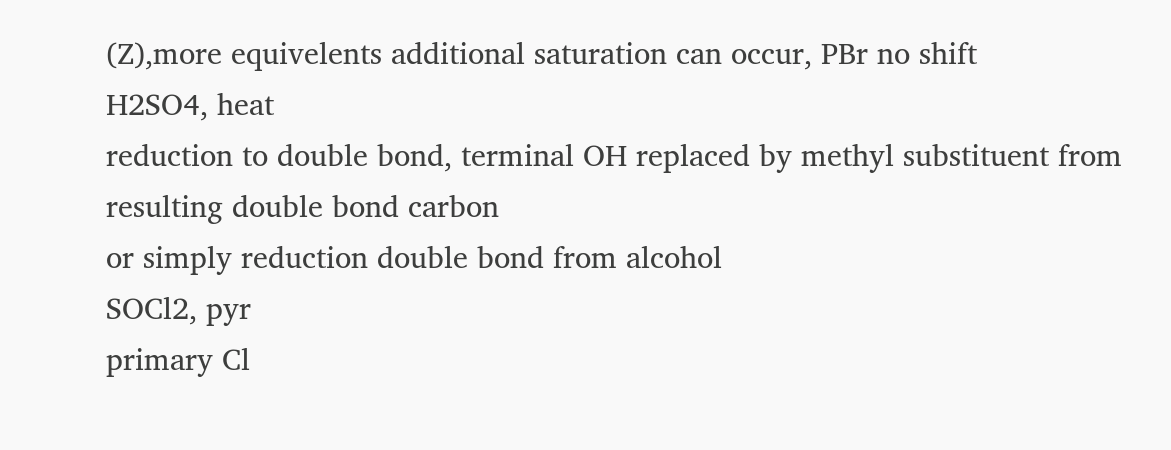(Z),more equivelents additional saturation can occur, PBr no shift
H2SO4, heat
reduction to double bond, terminal OH replaced by methyl substituent from resulting double bond carbon
or simply reduction double bond from alcohol
SOCl2, pyr
primary Cl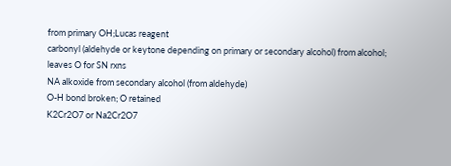from primary OH;Lucas reagent
carbonyl (aldehyde or keytone depending on primary or secondary alcohol) from alcohol; leaves O for SN rxns
NA alkoxide from secondary alcohol (from aldehyde)
O-H bond broken; O retained
K2Cr2O7 or Na2Cr2O7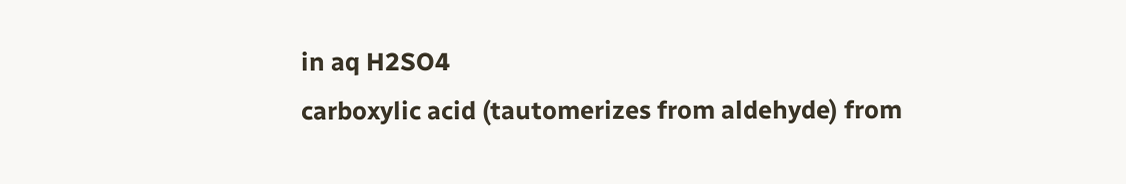in aq H2SO4
carboxylic acid (tautomerizes from aldehyde) from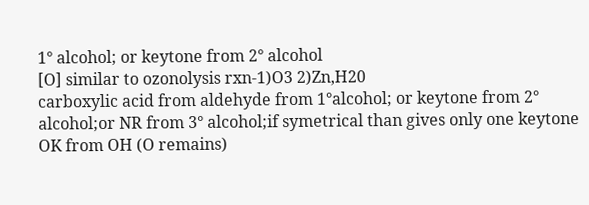1° alcohol; or keytone from 2° alcohol
[O] similar to ozonolysis rxn-1)O3 2)Zn,H20
carboxylic acid from aldehyde from 1°alcohol; or keytone from 2° alcohol;or NR from 3° alcohol;if symetrical than gives only one keytone
OK from OH (O remains)